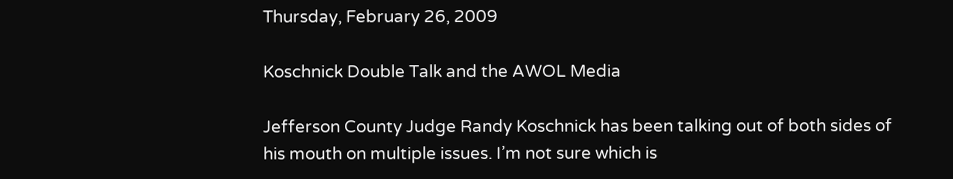Thursday, February 26, 2009

Koschnick Double Talk and the AWOL Media

Jefferson County Judge Randy Koschnick has been talking out of both sides of his mouth on multiple issues. I’m not sure which is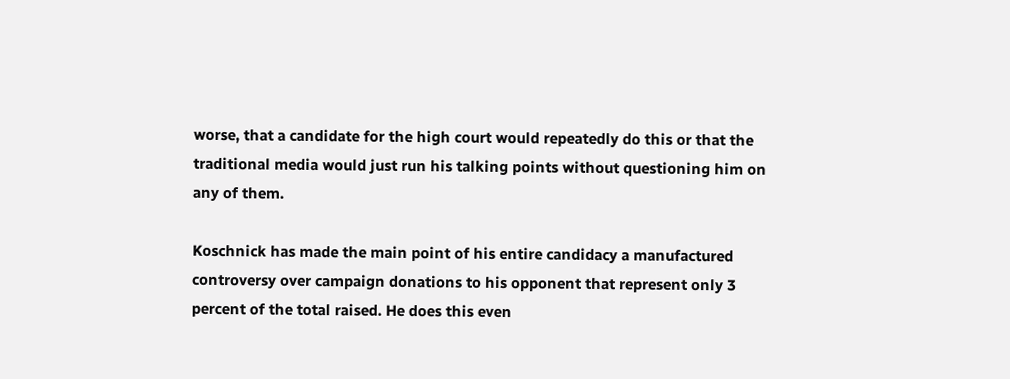worse, that a candidate for the high court would repeatedly do this or that the traditional media would just run his talking points without questioning him on any of them.

Koschnick has made the main point of his entire candidacy a manufactured controversy over campaign donations to his opponent that represent only 3 percent of the total raised. He does this even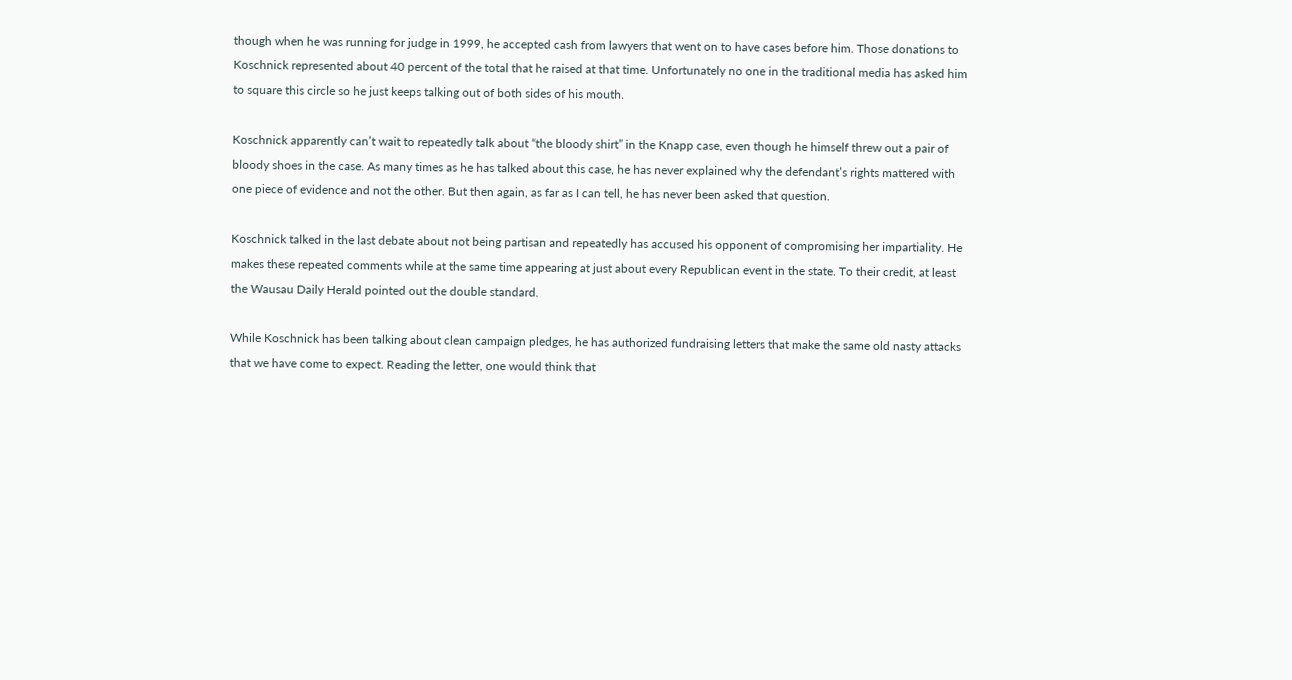though when he was running for judge in 1999, he accepted cash from lawyers that went on to have cases before him. Those donations to Koschnick represented about 40 percent of the total that he raised at that time. Unfortunately no one in the traditional media has asked him to square this circle so he just keeps talking out of both sides of his mouth.

Koschnick apparently can’t wait to repeatedly talk about “the bloody shirt” in the Knapp case, even though he himself threw out a pair of bloody shoes in the case. As many times as he has talked about this case, he has never explained why the defendant’s rights mattered with one piece of evidence and not the other. But then again, as far as I can tell, he has never been asked that question.

Koschnick talked in the last debate about not being partisan and repeatedly has accused his opponent of compromising her impartiality. He makes these repeated comments while at the same time appearing at just about every Republican event in the state. To their credit, at least the Wausau Daily Herald pointed out the double standard.

While Koschnick has been talking about clean campaign pledges, he has authorized fundraising letters that make the same old nasty attacks that we have come to expect. Reading the letter, one would think that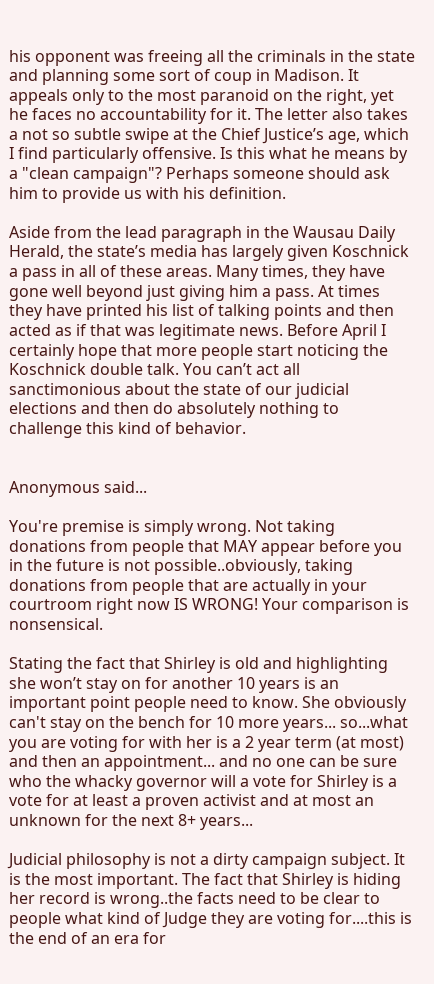his opponent was freeing all the criminals in the state and planning some sort of coup in Madison. It appeals only to the most paranoid on the right, yet he faces no accountability for it. The letter also takes a not so subtle swipe at the Chief Justice’s age, which I find particularly offensive. Is this what he means by a "clean campaign"? Perhaps someone should ask him to provide us with his definition.

Aside from the lead paragraph in the Wausau Daily Herald, the state’s media has largely given Koschnick a pass in all of these areas. Many times, they have gone well beyond just giving him a pass. At times they have printed his list of talking points and then acted as if that was legitimate news. Before April I certainly hope that more people start noticing the Koschnick double talk. You can’t act all sanctimonious about the state of our judicial elections and then do absolutely nothing to challenge this kind of behavior.


Anonymous said...

You're premise is simply wrong. Not taking donations from people that MAY appear before you in the future is not possible..obviously, taking donations from people that are actually in your courtroom right now IS WRONG! Your comparison is nonsensical.

Stating the fact that Shirley is old and highlighting she won’t stay on for another 10 years is an important point people need to know. She obviously can't stay on the bench for 10 more years... so...what you are voting for with her is a 2 year term (at most) and then an appointment... and no one can be sure who the whacky governor will a vote for Shirley is a vote for at least a proven activist and at most an unknown for the next 8+ years...

Judicial philosophy is not a dirty campaign subject. It is the most important. The fact that Shirley is hiding her record is wrong..the facts need to be clear to people what kind of Judge they are voting for....this is the end of an era for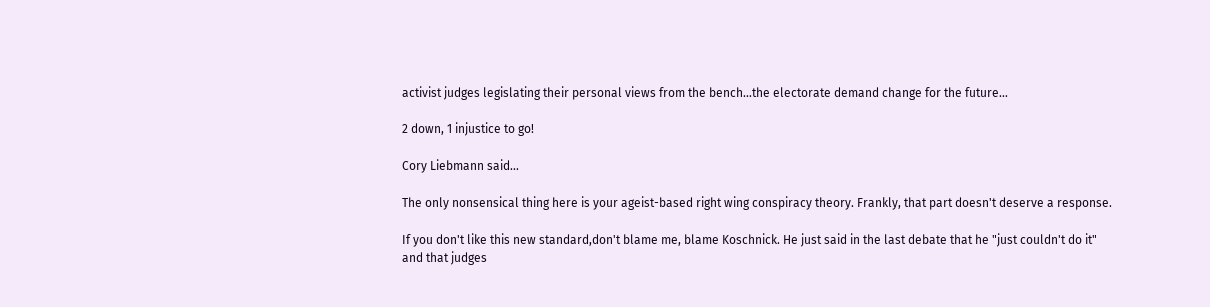activist judges legislating their personal views from the bench...the electorate demand change for the future...

2 down, 1 injustice to go!

Cory Liebmann said...

The only nonsensical thing here is your ageist-based right wing conspiracy theory. Frankly, that part doesn't deserve a response.

If you don't like this new standard,don't blame me, blame Koschnick. He just said in the last debate that he "just couldn't do it" and that judges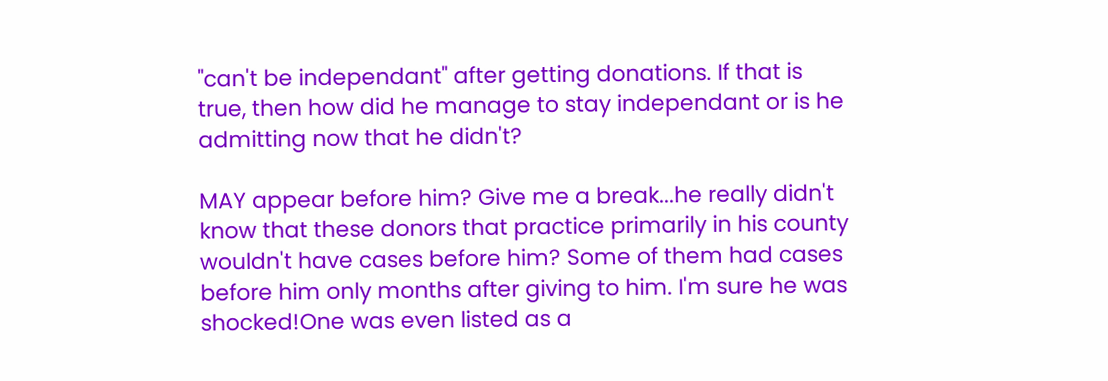"can't be independant" after getting donations. If that is true, then how did he manage to stay independant or is he admitting now that he didn't?

MAY appear before him? Give me a break...he really didn't know that these donors that practice primarily in his county wouldn't have cases before him? Some of them had cases before him only months after giving to him. I'm sure he was shocked!One was even listed as a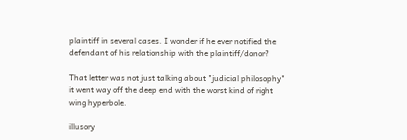plaintiff in several cases. I wonder if he ever notified the defendant of his relationship with the plaintiff/donor?

That letter was not just talking about "judicial philosophy" it went way off the deep end with the worst kind of right wing hyperbole.

illusory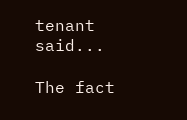tenant said...

The fact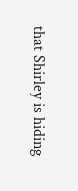that Shirley is hiding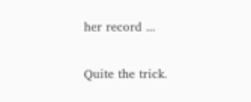her record ...

Quite the trick.